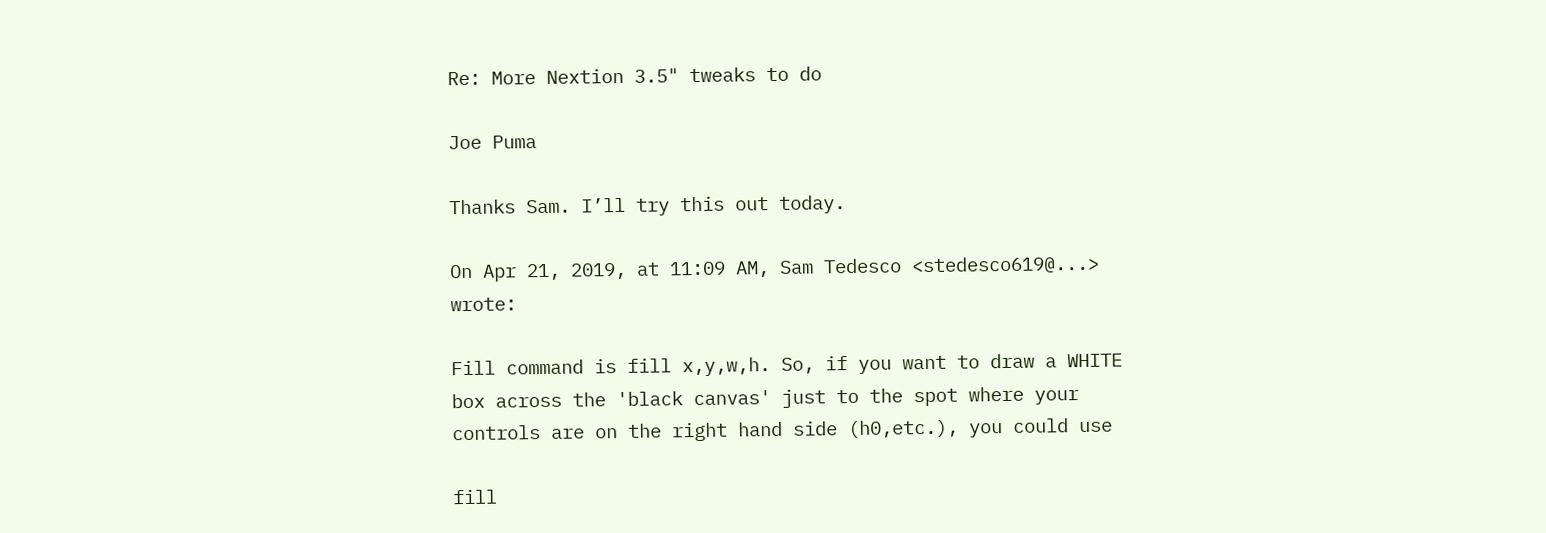Re: More Nextion 3.5" tweaks to do

Joe Puma

Thanks Sam. I’ll try this out today.

On Apr 21, 2019, at 11:09 AM, Sam Tedesco <stedesco619@...> wrote:

Fill command is fill x,y,w,h. So, if you want to draw a WHITE box across the 'black canvas' just to the spot where your controls are on the right hand side (h0,etc.), you could use

fill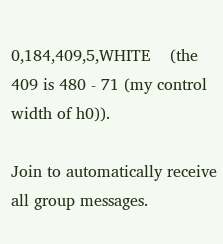0,184,409,5,WHITE    (the 409 is 480 - 71 (my control width of h0)).

Join to automatically receive all group messages.